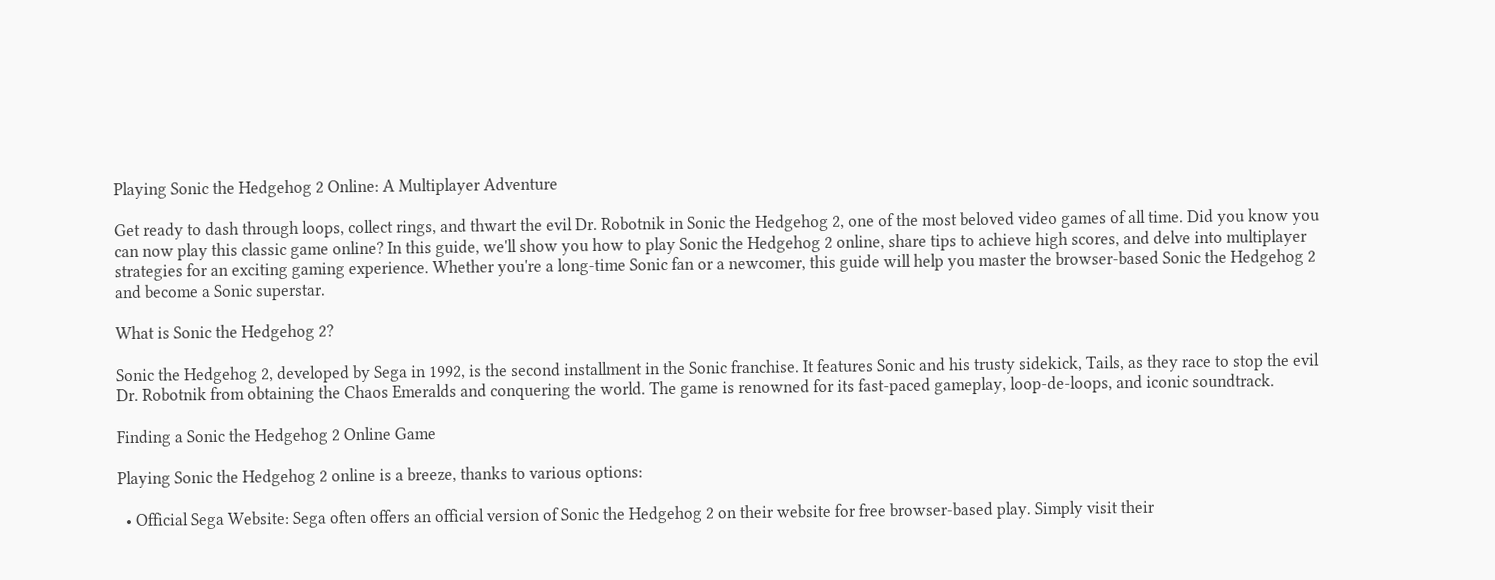Playing Sonic the Hedgehog 2 Online: A Multiplayer Adventure

Get ready to dash through loops, collect rings, and thwart the evil Dr. Robotnik in Sonic the Hedgehog 2, one of the most beloved video games of all time. Did you know you can now play this classic game online? In this guide, we'll show you how to play Sonic the Hedgehog 2 online, share tips to achieve high scores, and delve into multiplayer strategies for an exciting gaming experience. Whether you're a long-time Sonic fan or a newcomer, this guide will help you master the browser-based Sonic the Hedgehog 2 and become a Sonic superstar.

What is Sonic the Hedgehog 2?

Sonic the Hedgehog 2, developed by Sega in 1992, is the second installment in the Sonic franchise. It features Sonic and his trusty sidekick, Tails, as they race to stop the evil Dr. Robotnik from obtaining the Chaos Emeralds and conquering the world. The game is renowned for its fast-paced gameplay, loop-de-loops, and iconic soundtrack.

Finding a Sonic the Hedgehog 2 Online Game

Playing Sonic the Hedgehog 2 online is a breeze, thanks to various options:

  • Official Sega Website: Sega often offers an official version of Sonic the Hedgehog 2 on their website for free browser-based play. Simply visit their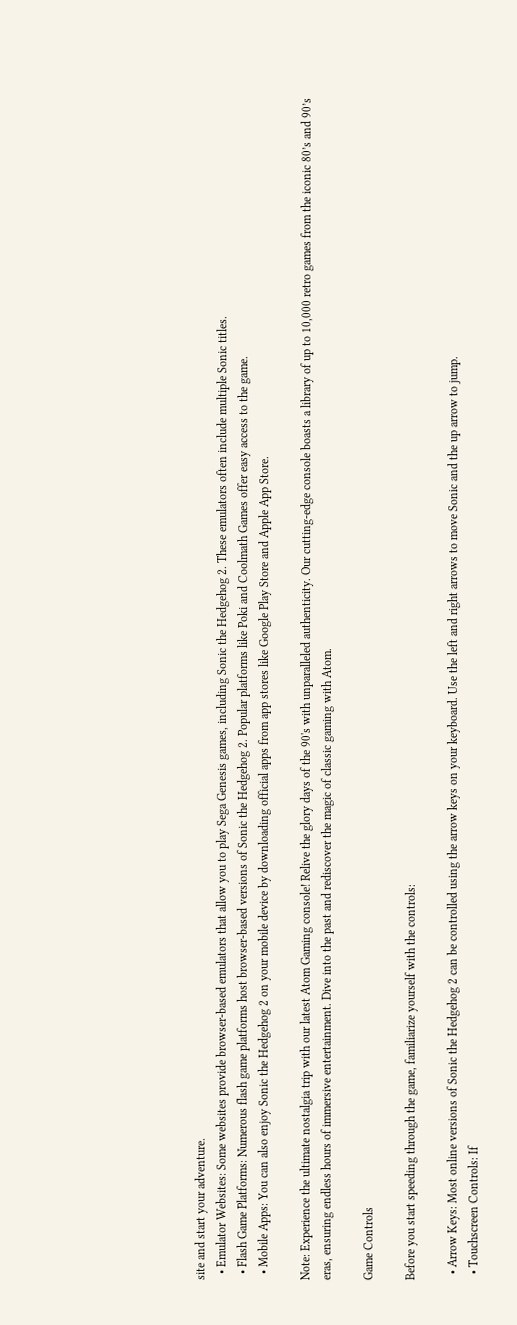site and start your adventure.
  • Emulator Websites: Some websites provide browser-based emulators that allow you to play Sega Genesis games, including Sonic the Hedgehog 2. These emulators often include multiple Sonic titles.
  • Flash Game Platforms: Numerous flash game platforms host browser-based versions of Sonic the Hedgehog 2. Popular platforms like Poki and Coolmath Games offer easy access to the game.
  • Mobile Apps: You can also enjoy Sonic the Hedgehog 2 on your mobile device by downloading official apps from app stores like Google Play Store and Apple App Store.

Note: Experience the ultimate nostalgia trip with our latest Atom Gaming console! Relive the glory days of the 90's with unparalleled authenticity. Our cutting-edge console boasts a library of up to 10,000 retro games from the iconic 80’s and 90’s eras, ensuring endless hours of immersive entertainment. Dive into the past and rediscover the magic of classic gaming with Atom.

Game Controls

Before you start speeding through the game, familiarize yourself with the controls:

  • Arrow Keys: Most online versions of Sonic the Hedgehog 2 can be controlled using the arrow keys on your keyboard. Use the left and right arrows to move Sonic and the up arrow to jump.
  • Touchscreen Controls: If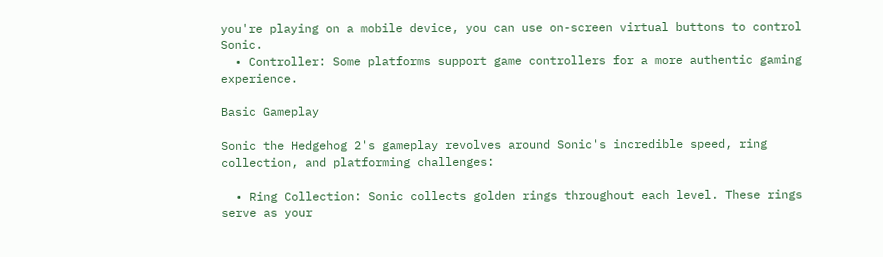you're playing on a mobile device, you can use on-screen virtual buttons to control Sonic.
  • Controller: Some platforms support game controllers for a more authentic gaming experience.

Basic Gameplay

Sonic the Hedgehog 2's gameplay revolves around Sonic's incredible speed, ring collection, and platforming challenges:

  • Ring Collection: Sonic collects golden rings throughout each level. These rings serve as your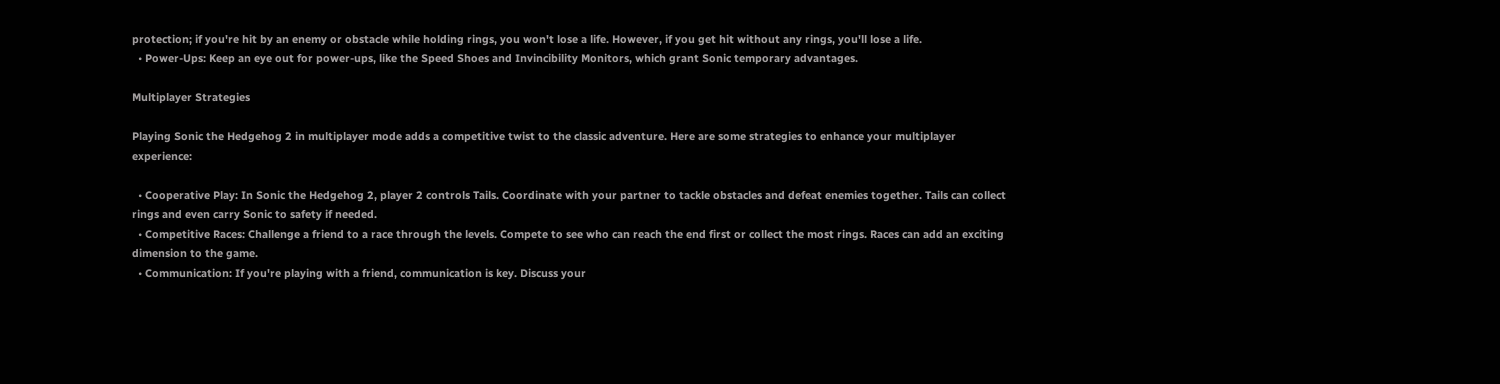protection; if you're hit by an enemy or obstacle while holding rings, you won't lose a life. However, if you get hit without any rings, you'll lose a life.
  • Power-Ups: Keep an eye out for power-ups, like the Speed Shoes and Invincibility Monitors, which grant Sonic temporary advantages.

Multiplayer Strategies

Playing Sonic the Hedgehog 2 in multiplayer mode adds a competitive twist to the classic adventure. Here are some strategies to enhance your multiplayer experience:

  • Cooperative Play: In Sonic the Hedgehog 2, player 2 controls Tails. Coordinate with your partner to tackle obstacles and defeat enemies together. Tails can collect rings and even carry Sonic to safety if needed.
  • Competitive Races: Challenge a friend to a race through the levels. Compete to see who can reach the end first or collect the most rings. Races can add an exciting dimension to the game.
  • Communication: If you're playing with a friend, communication is key. Discuss your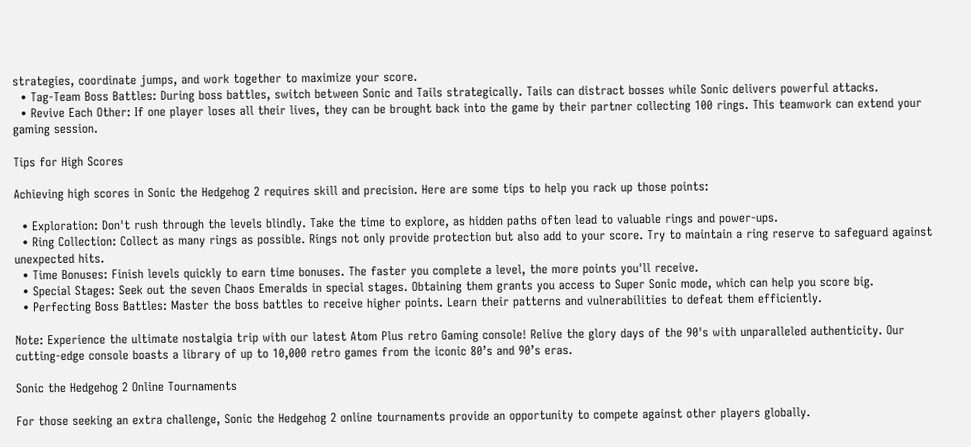strategies, coordinate jumps, and work together to maximize your score.
  • Tag-Team Boss Battles: During boss battles, switch between Sonic and Tails strategically. Tails can distract bosses while Sonic delivers powerful attacks.
  • Revive Each Other: If one player loses all their lives, they can be brought back into the game by their partner collecting 100 rings. This teamwork can extend your gaming session.

Tips for High Scores

Achieving high scores in Sonic the Hedgehog 2 requires skill and precision. Here are some tips to help you rack up those points:

  • Exploration: Don't rush through the levels blindly. Take the time to explore, as hidden paths often lead to valuable rings and power-ups.
  • Ring Collection: Collect as many rings as possible. Rings not only provide protection but also add to your score. Try to maintain a ring reserve to safeguard against unexpected hits.
  • Time Bonuses: Finish levels quickly to earn time bonuses. The faster you complete a level, the more points you'll receive.
  • Special Stages: Seek out the seven Chaos Emeralds in special stages. Obtaining them grants you access to Super Sonic mode, which can help you score big.
  • Perfecting Boss Battles: Master the boss battles to receive higher points. Learn their patterns and vulnerabilities to defeat them efficiently.

Note: Experience the ultimate nostalgia trip with our latest Atom Plus retro Gaming console! Relive the glory days of the 90's with unparalleled authenticity. Our cutting-edge console boasts a library of up to 10,000 retro games from the iconic 80’s and 90’s eras.

Sonic the Hedgehog 2 Online Tournaments

For those seeking an extra challenge, Sonic the Hedgehog 2 online tournaments provide an opportunity to compete against other players globally.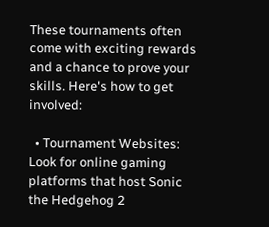These tournaments often come with exciting rewards and a chance to prove your skills. Here's how to get involved:

  • Tournament Websites: Look for online gaming platforms that host Sonic the Hedgehog 2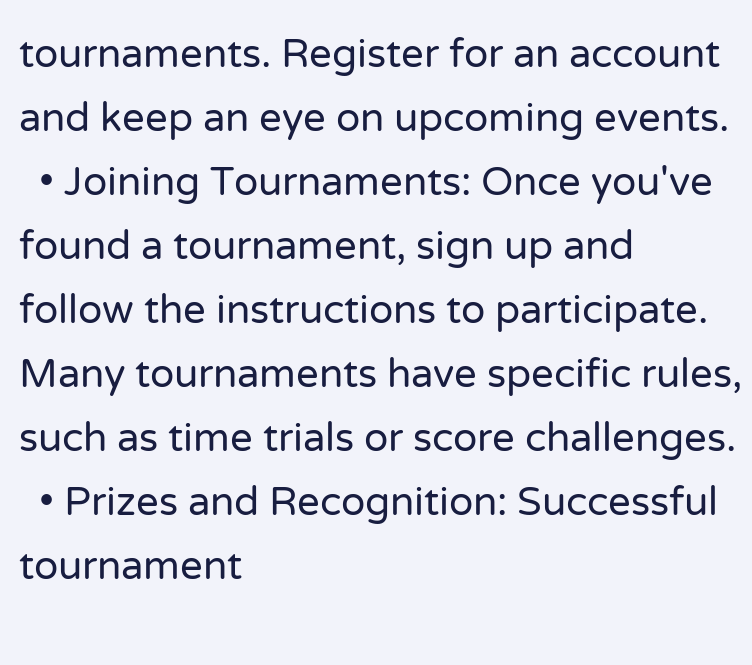tournaments. Register for an account and keep an eye on upcoming events.
  • Joining Tournaments: Once you've found a tournament, sign up and follow the instructions to participate. Many tournaments have specific rules, such as time trials or score challenges.
  • Prizes and Recognition: Successful tournament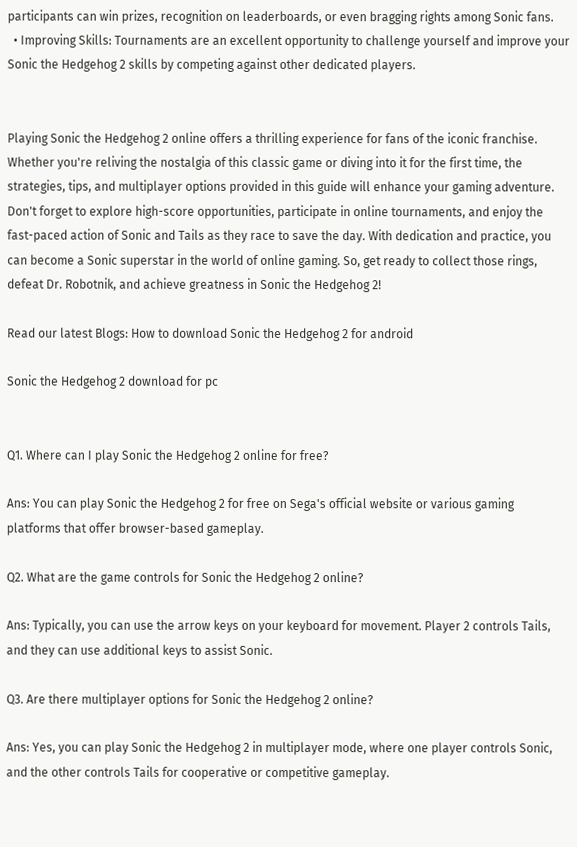participants can win prizes, recognition on leaderboards, or even bragging rights among Sonic fans.
  • Improving Skills: Tournaments are an excellent opportunity to challenge yourself and improve your Sonic the Hedgehog 2 skills by competing against other dedicated players.


Playing Sonic the Hedgehog 2 online offers a thrilling experience for fans of the iconic franchise. Whether you're reliving the nostalgia of this classic game or diving into it for the first time, the strategies, tips, and multiplayer options provided in this guide will enhance your gaming adventure. Don't forget to explore high-score opportunities, participate in online tournaments, and enjoy the fast-paced action of Sonic and Tails as they race to save the day. With dedication and practice, you can become a Sonic superstar in the world of online gaming. So, get ready to collect those rings, defeat Dr. Robotnik, and achieve greatness in Sonic the Hedgehog 2!

Read our latest Blogs: How to download Sonic the Hedgehog 2 for android

Sonic the Hedgehog 2 download for pc


Q1. Where can I play Sonic the Hedgehog 2 online for free?

Ans: You can play Sonic the Hedgehog 2 for free on Sega's official website or various gaming platforms that offer browser-based gameplay.

Q2. What are the game controls for Sonic the Hedgehog 2 online?

Ans: Typically, you can use the arrow keys on your keyboard for movement. Player 2 controls Tails, and they can use additional keys to assist Sonic.

Q3. Are there multiplayer options for Sonic the Hedgehog 2 online?

Ans: Yes, you can play Sonic the Hedgehog 2 in multiplayer mode, where one player controls Sonic, and the other controls Tails for cooperative or competitive gameplay.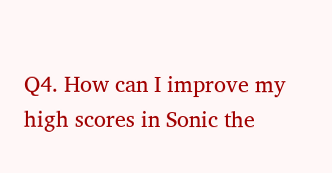Q4. How can I improve my high scores in Sonic the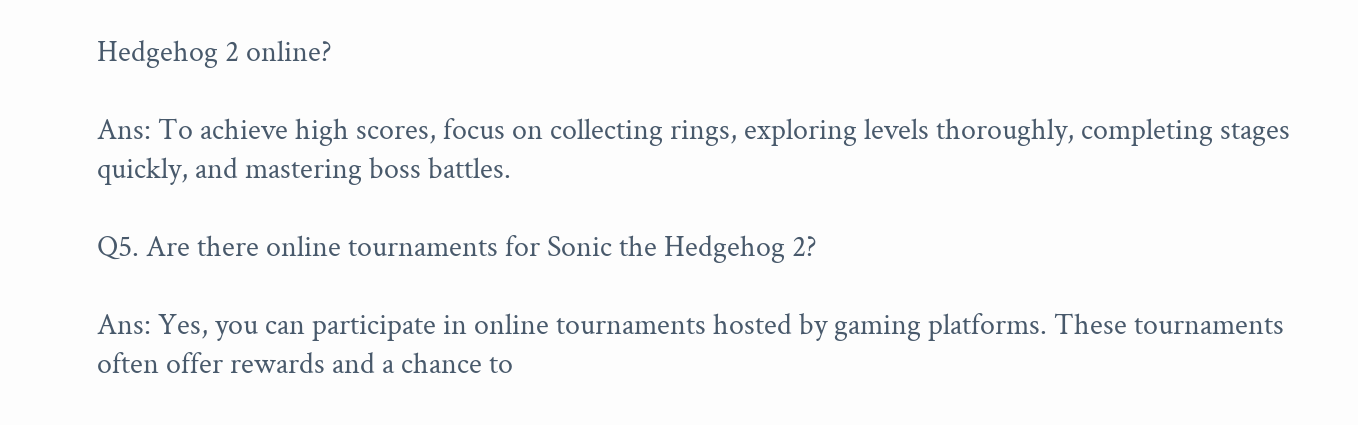Hedgehog 2 online?

Ans: To achieve high scores, focus on collecting rings, exploring levels thoroughly, completing stages quickly, and mastering boss battles.

Q5. Are there online tournaments for Sonic the Hedgehog 2?

Ans: Yes, you can participate in online tournaments hosted by gaming platforms. These tournaments often offer rewards and a chance to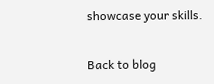showcase your skills.

Back to blog